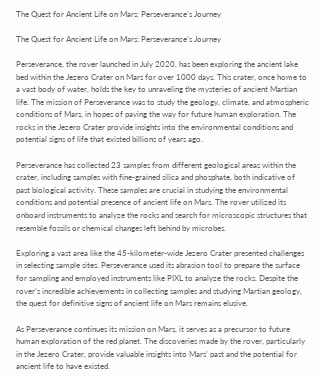The Quest for Ancient Life on Mars: Perseverance’s Journey

The Quest for Ancient Life on Mars: Perseverance’s Journey

Perseverance, the rover launched in July 2020, has been exploring the ancient lake bed within the Jezero Crater on Mars for over 1000 days. This crater, once home to a vast body of water, holds the key to unraveling the mysteries of ancient Martian life. The mission of Perseverance was to study the geology, climate, and atmospheric conditions of Mars, in hopes of paving the way for future human exploration. The rocks in the Jezero Crater provide insights into the environmental conditions and potential signs of life that existed billions of years ago.

Perseverance has collected 23 samples from different geological areas within the crater, including samples with fine-grained silica and phosphate, both indicative of past biological activity. These samples are crucial in studying the environmental conditions and potential presence of ancient life on Mars. The rover utilized its onboard instruments to analyze the rocks and search for microscopic structures that resemble fossils or chemical changes left behind by microbes.

Exploring a vast area like the 45-kilometer-wide Jezero Crater presented challenges in selecting sample sites. Perseverance used its abrasion tool to prepare the surface for sampling and employed instruments like PIXL to analyze the rocks. Despite the rover’s incredible achievements in collecting samples and studying Martian geology, the quest for definitive signs of ancient life on Mars remains elusive.

As Perseverance continues its mission on Mars, it serves as a precursor to future human exploration of the red planet. The discoveries made by the rover, particularly in the Jezero Crater, provide valuable insights into Mars’ past and the potential for ancient life to have existed.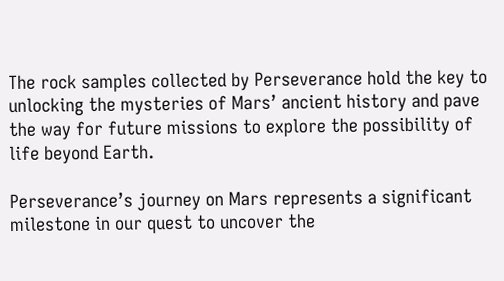The rock samples collected by Perseverance hold the key to unlocking the mysteries of Mars’ ancient history and pave the way for future missions to explore the possibility of life beyond Earth.

Perseverance’s journey on Mars represents a significant milestone in our quest to uncover the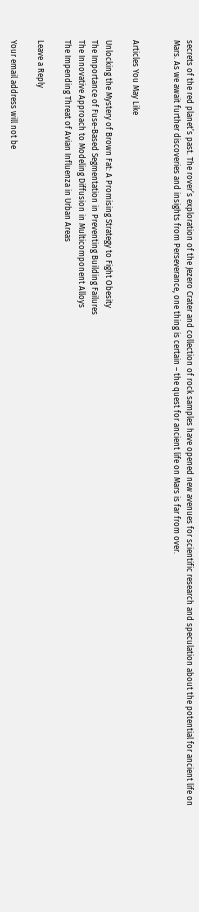secrets of the red planet’s past. The rover’s exploration of the Jezero Crater and collection of rock samples have opened new avenues for scientific research and speculation about the potential for ancient life on Mars. As we await further discoveries and insights from Perseverance, one thing is certain – the quest for ancient life on Mars is far from over.


Articles You May Like

Unlocking the Mystery of Brown Fat: A Promising Strategy to Fight Obesity
The Importance of Fuse-Based Segmentation in Preventing Building Failures
The Innovative Approach to Modeling Diffusion in Multicomponent Alloys
The Impending Threat of Avian Influenza in Urban Areas

Leave a Reply

Your email address will not be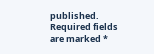published. Required fields are marked *